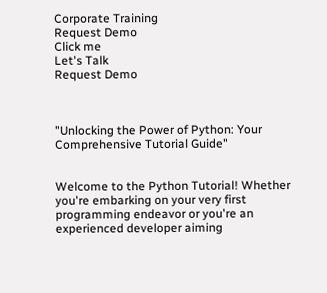Corporate Training
Request Demo
Click me
Let's Talk
Request Demo



"Unlocking the Power of Python: Your Comprehensive Tutorial Guide"


Welcome to the Python Tutorial! Whether you're embarking on your very first programming endeavor or you're an experienced developer aiming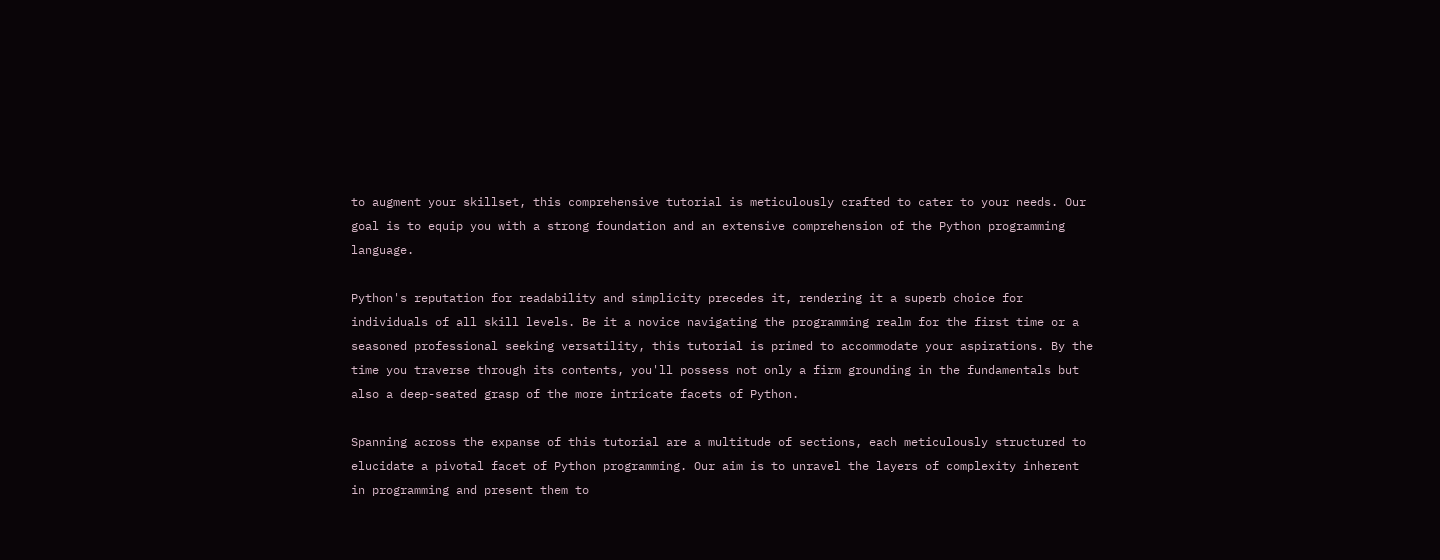to augment your skillset, this comprehensive tutorial is meticulously crafted to cater to your needs. Our goal is to equip you with a strong foundation and an extensive comprehension of the Python programming language.

Python's reputation for readability and simplicity precedes it, rendering it a superb choice for individuals of all skill levels. Be it a novice navigating the programming realm for the first time or a seasoned professional seeking versatility, this tutorial is primed to accommodate your aspirations. By the time you traverse through its contents, you'll possess not only a firm grounding in the fundamentals but also a deep-seated grasp of the more intricate facets of Python.

Spanning across the expanse of this tutorial are a multitude of sections, each meticulously structured to elucidate a pivotal facet of Python programming. Our aim is to unravel the layers of complexity inherent in programming and present them to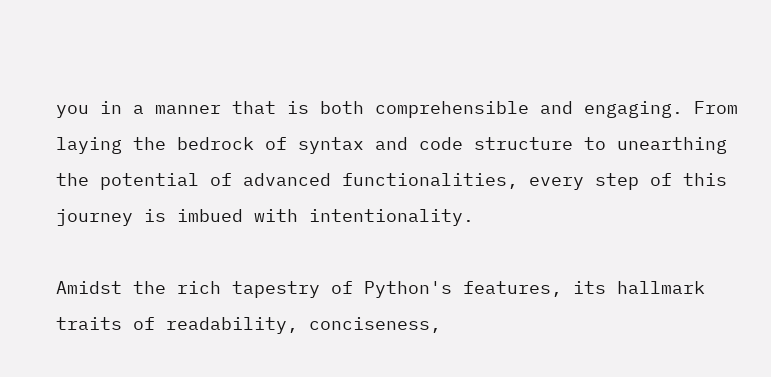you in a manner that is both comprehensible and engaging. From laying the bedrock of syntax and code structure to unearthing the potential of advanced functionalities, every step of this journey is imbued with intentionality.

Amidst the rich tapestry of Python's features, its hallmark traits of readability, conciseness,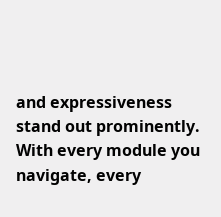and expressiveness stand out prominently. With every module you navigate, every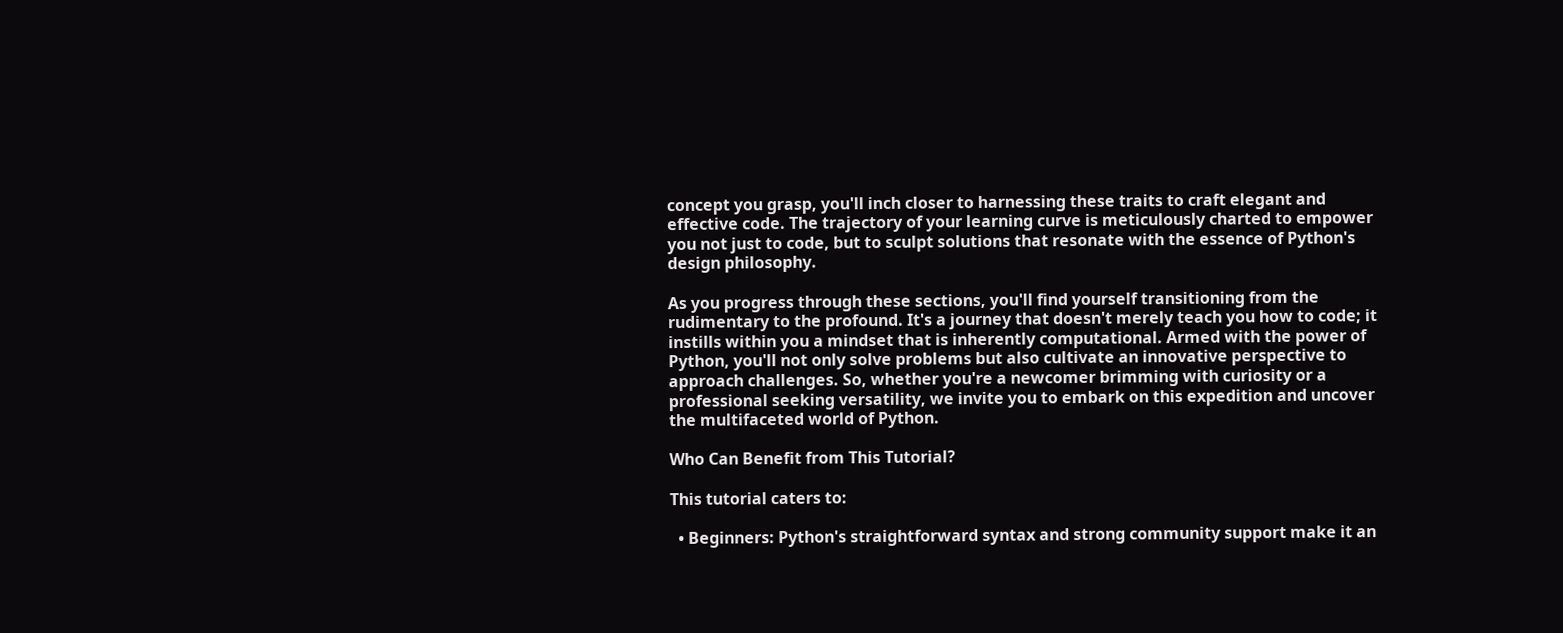concept you grasp, you'll inch closer to harnessing these traits to craft elegant and effective code. The trajectory of your learning curve is meticulously charted to empower you not just to code, but to sculpt solutions that resonate with the essence of Python's design philosophy.

As you progress through these sections, you'll find yourself transitioning from the rudimentary to the profound. It's a journey that doesn't merely teach you how to code; it instills within you a mindset that is inherently computational. Armed with the power of Python, you'll not only solve problems but also cultivate an innovative perspective to approach challenges. So, whether you're a newcomer brimming with curiosity or a professional seeking versatility, we invite you to embark on this expedition and uncover the multifaceted world of Python.

Who Can Benefit from This Tutorial?

This tutorial caters to:

  • Beginners: Python's straightforward syntax and strong community support make it an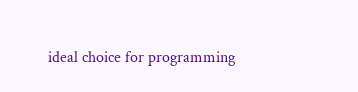ideal choice for programming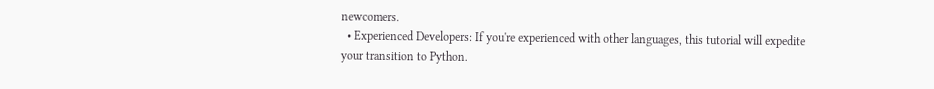newcomers.
  • Experienced Developers: If you're experienced with other languages, this tutorial will expedite your transition to Python.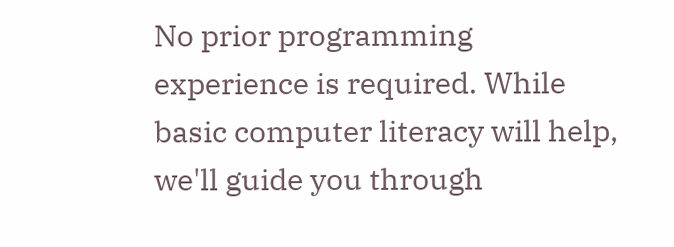No prior programming experience is required. While basic computer literacy will help, we'll guide you through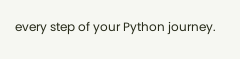every step of your Python journey.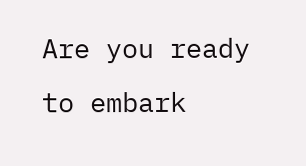Are you ready to embark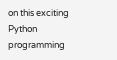on this exciting Python programming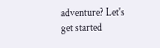adventure? Let's get started